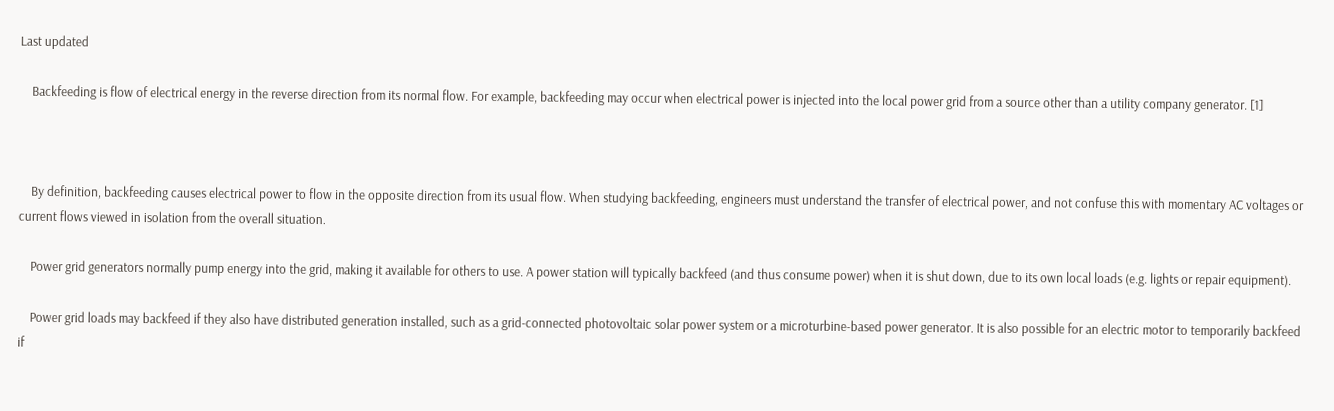Last updated

    Backfeeding is flow of electrical energy in the reverse direction from its normal flow. For example, backfeeding may occur when electrical power is injected into the local power grid from a source other than a utility company generator. [1]



    By definition, backfeeding causes electrical power to flow in the opposite direction from its usual flow. When studying backfeeding, engineers must understand the transfer of electrical power, and not confuse this with momentary AC voltages or current flows viewed in isolation from the overall situation.

    Power grid generators normally pump energy into the grid, making it available for others to use. A power station will typically backfeed (and thus consume power) when it is shut down, due to its own local loads (e.g. lights or repair equipment).

    Power grid loads may backfeed if they also have distributed generation installed, such as a grid-connected photovoltaic solar power system or a microturbine-based power generator. It is also possible for an electric motor to temporarily backfeed if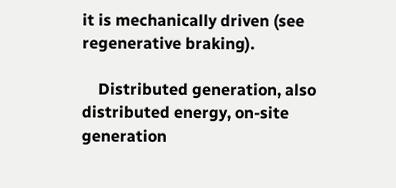it is mechanically driven (see regenerative braking).

    Distributed generation, also distributed energy, on-site generation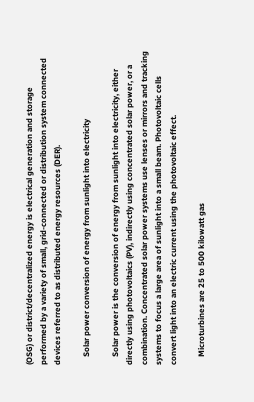(OSG) or district/decentralized energy is electrical generation and storage performed by a variety of small, grid-connected or distribution system connected devices referred to as distributed energy resources (DER).

    Solar power conversion of energy from sunlight into electricity

    Solar power is the conversion of energy from sunlight into electricity, either directly using photovoltaics (PV), indirectly using concentrated solar power, or a combination. Concentrated solar power systems use lenses or mirrors and tracking systems to focus a large area of sunlight into a small beam. Photovoltaic cells convert light into an electric current using the photovoltaic effect.

    Microturbines are 25 to 500 kilowatt gas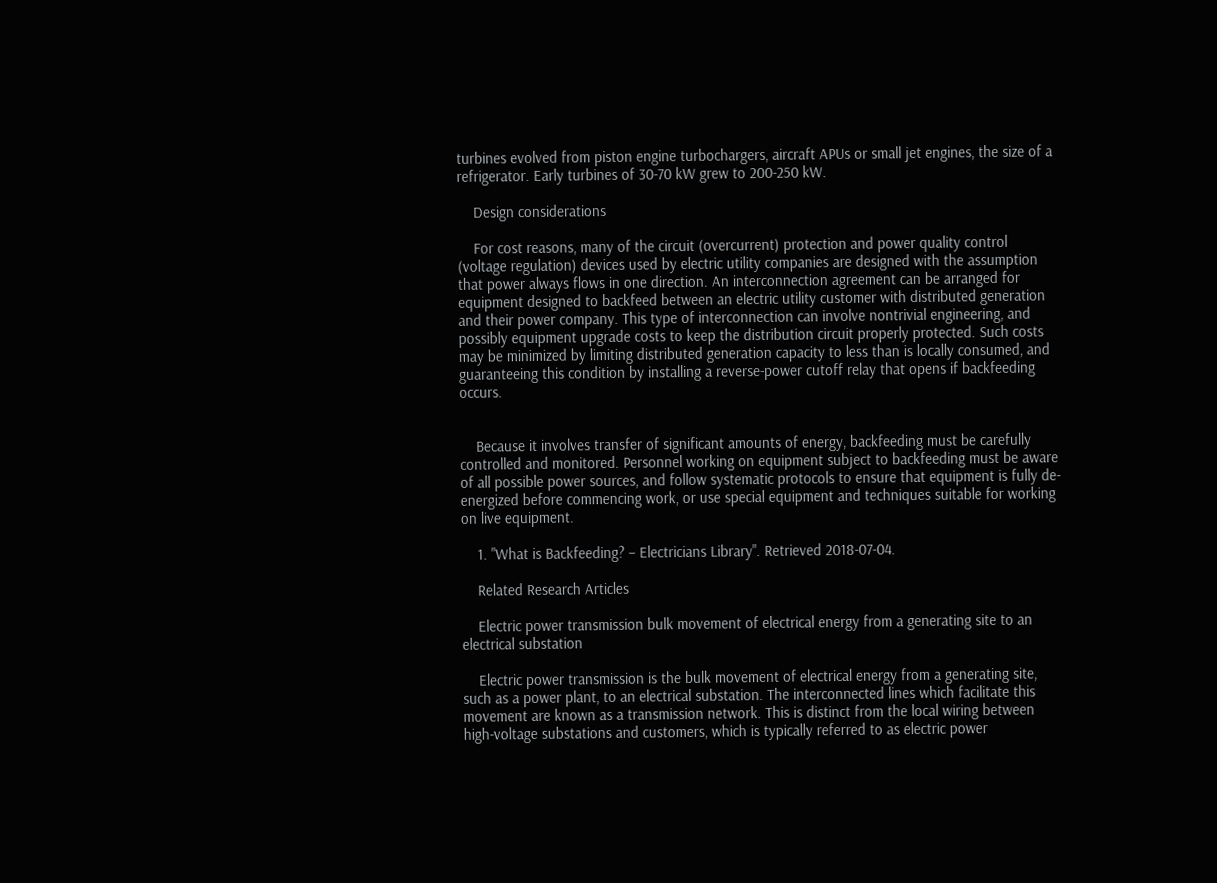turbines evolved from piston engine turbochargers, aircraft APUs or small jet engines, the size of a refrigerator. Early turbines of 30-70 kW grew to 200-250 kW.

    Design considerations

    For cost reasons, many of the circuit (overcurrent) protection and power quality control (voltage regulation) devices used by electric utility companies are designed with the assumption that power always flows in one direction. An interconnection agreement can be arranged for equipment designed to backfeed between an electric utility customer with distributed generation and their power company. This type of interconnection can involve nontrivial engineering, and possibly equipment upgrade costs to keep the distribution circuit properly protected. Such costs may be minimized by limiting distributed generation capacity to less than is locally consumed, and guaranteeing this condition by installing a reverse-power cutoff relay that opens if backfeeding occurs.


    Because it involves transfer of significant amounts of energy, backfeeding must be carefully controlled and monitored. Personnel working on equipment subject to backfeeding must be aware of all possible power sources, and follow systematic protocols to ensure that equipment is fully de-energized before commencing work, or use special equipment and techniques suitable for working on live equipment.

    1. "What is Backfeeding? – Electricians Library". Retrieved 2018-07-04.

    Related Research Articles

    Electric power transmission bulk movement of electrical energy from a generating site to an electrical substation

    Electric power transmission is the bulk movement of electrical energy from a generating site, such as a power plant, to an electrical substation. The interconnected lines which facilitate this movement are known as a transmission network. This is distinct from the local wiring between high-voltage substations and customers, which is typically referred to as electric power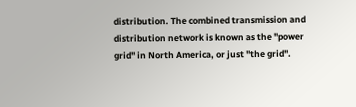distribution. The combined transmission and distribution network is known as the "power grid" in North America, or just "the grid".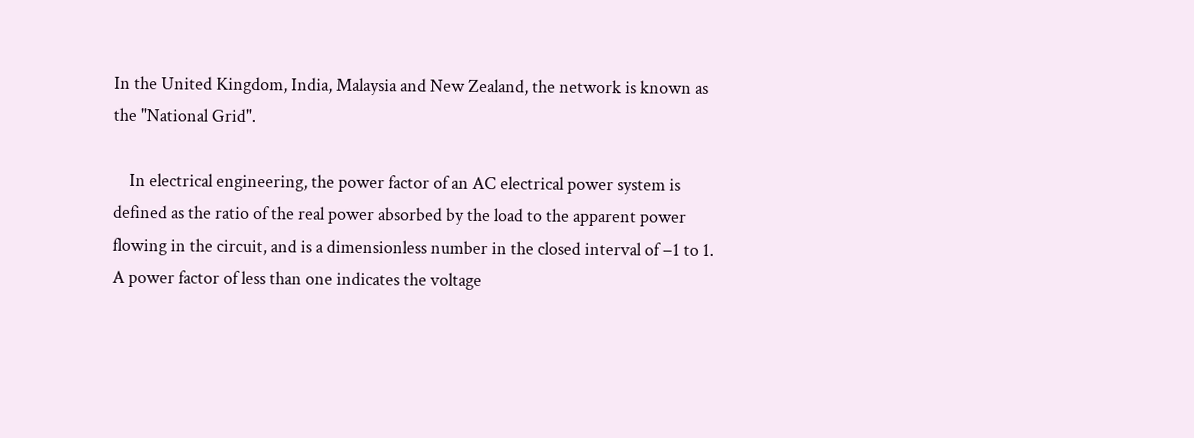In the United Kingdom, India, Malaysia and New Zealand, the network is known as the "National Grid".

    In electrical engineering, the power factor of an AC electrical power system is defined as the ratio of the real power absorbed by the load to the apparent power flowing in the circuit, and is a dimensionless number in the closed interval of −1 to 1. A power factor of less than one indicates the voltage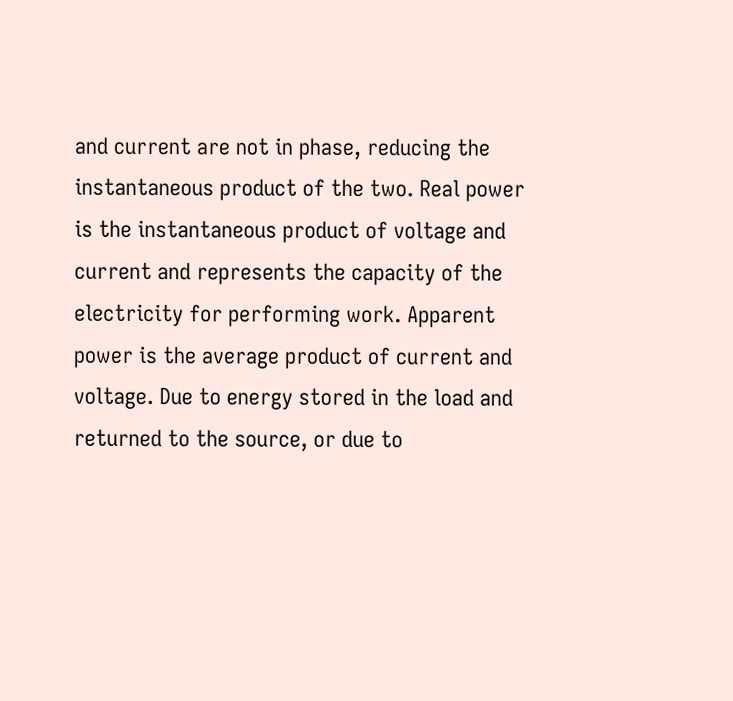and current are not in phase, reducing the instantaneous product of the two. Real power is the instantaneous product of voltage and current and represents the capacity of the electricity for performing work. Apparent power is the average product of current and voltage. Due to energy stored in the load and returned to the source, or due to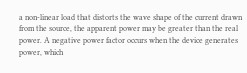a non-linear load that distorts the wave shape of the current drawn from the source, the apparent power may be greater than the real power. A negative power factor occurs when the device generates power, which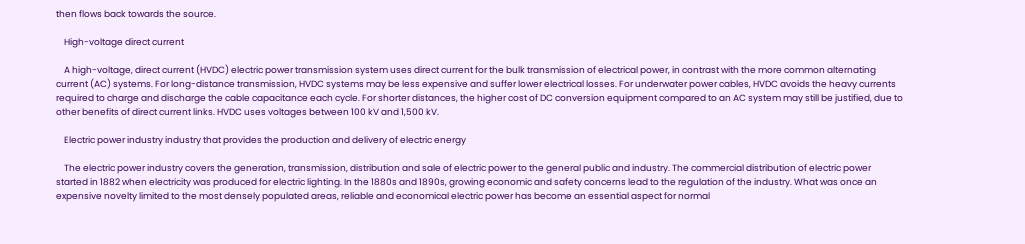then flows back towards the source.

    High-voltage direct current

    A high-voltage, direct current (HVDC) electric power transmission system uses direct current for the bulk transmission of electrical power, in contrast with the more common alternating current (AC) systems. For long-distance transmission, HVDC systems may be less expensive and suffer lower electrical losses. For underwater power cables, HVDC avoids the heavy currents required to charge and discharge the cable capacitance each cycle. For shorter distances, the higher cost of DC conversion equipment compared to an AC system may still be justified, due to other benefits of direct current links. HVDC uses voltages between 100 kV and 1,500 kV.

    Electric power industry industry that provides the production and delivery of electric energy

    The electric power industry covers the generation, transmission, distribution and sale of electric power to the general public and industry. The commercial distribution of electric power started in 1882 when electricity was produced for electric lighting. In the 1880s and 1890s, growing economic and safety concerns lead to the regulation of the industry. What was once an expensive novelty limited to the most densely populated areas, reliable and economical electric power has become an essential aspect for normal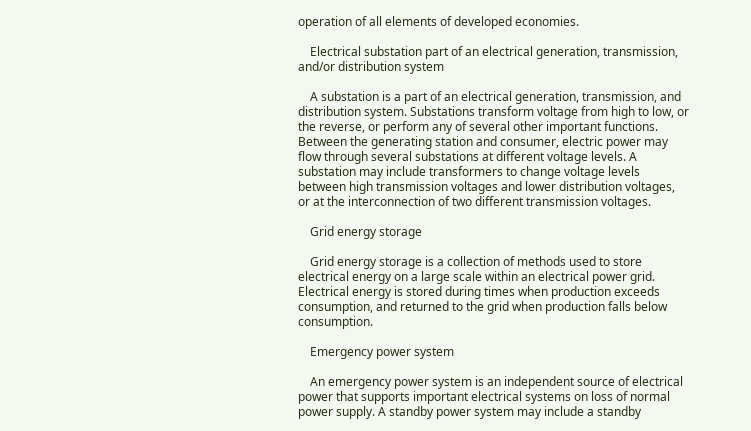operation of all elements of developed economies.

    Electrical substation part of an electrical generation, transmission, and/or distribution system

    A substation is a part of an electrical generation, transmission, and distribution system. Substations transform voltage from high to low, or the reverse, or perform any of several other important functions. Between the generating station and consumer, electric power may flow through several substations at different voltage levels. A substation may include transformers to change voltage levels between high transmission voltages and lower distribution voltages, or at the interconnection of two different transmission voltages.

    Grid energy storage

    Grid energy storage is a collection of methods used to store electrical energy on a large scale within an electrical power grid. Electrical energy is stored during times when production exceeds consumption, and returned to the grid when production falls below consumption.

    Emergency power system

    An emergency power system is an independent source of electrical power that supports important electrical systems on loss of normal power supply. A standby power system may include a standby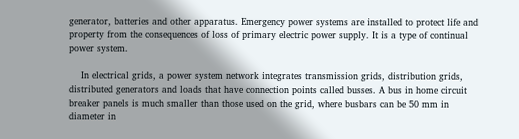generator, batteries and other apparatus. Emergency power systems are installed to protect life and property from the consequences of loss of primary electric power supply. It is a type of continual power system.

    In electrical grids, a power system network integrates transmission grids, distribution grids, distributed generators and loads that have connection points called busses. A bus in home circuit breaker panels is much smaller than those used on the grid, where busbars can be 50 mm in diameter in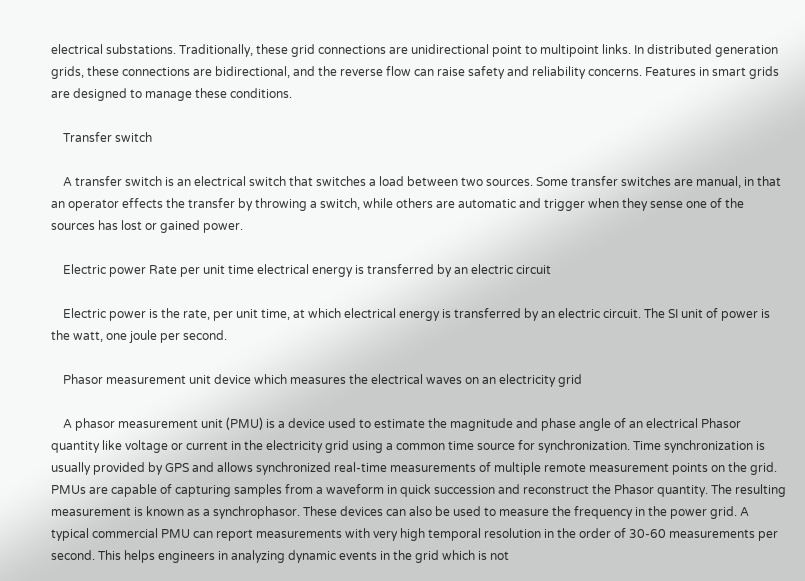electrical substations. Traditionally, these grid connections are unidirectional point to multipoint links. In distributed generation grids, these connections are bidirectional, and the reverse flow can raise safety and reliability concerns. Features in smart grids are designed to manage these conditions.

    Transfer switch

    A transfer switch is an electrical switch that switches a load between two sources. Some transfer switches are manual, in that an operator effects the transfer by throwing a switch, while others are automatic and trigger when they sense one of the sources has lost or gained power.

    Electric power Rate per unit time electrical energy is transferred by an electric circuit

    Electric power is the rate, per unit time, at which electrical energy is transferred by an electric circuit. The SI unit of power is the watt, one joule per second.

    Phasor measurement unit device which measures the electrical waves on an electricity grid

    A phasor measurement unit (PMU) is a device used to estimate the magnitude and phase angle of an electrical Phasor quantity like voltage or current in the electricity grid using a common time source for synchronization. Time synchronization is usually provided by GPS and allows synchronized real-time measurements of multiple remote measurement points on the grid. PMUs are capable of capturing samples from a waveform in quick succession and reconstruct the Phasor quantity. The resulting measurement is known as a synchrophasor. These devices can also be used to measure the frequency in the power grid. A typical commercial PMU can report measurements with very high temporal resolution in the order of 30-60 measurements per second. This helps engineers in analyzing dynamic events in the grid which is not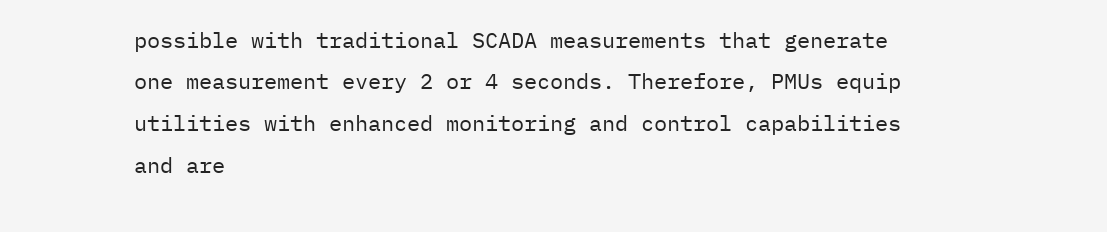possible with traditional SCADA measurements that generate one measurement every 2 or 4 seconds. Therefore, PMUs equip utilities with enhanced monitoring and control capabilities and are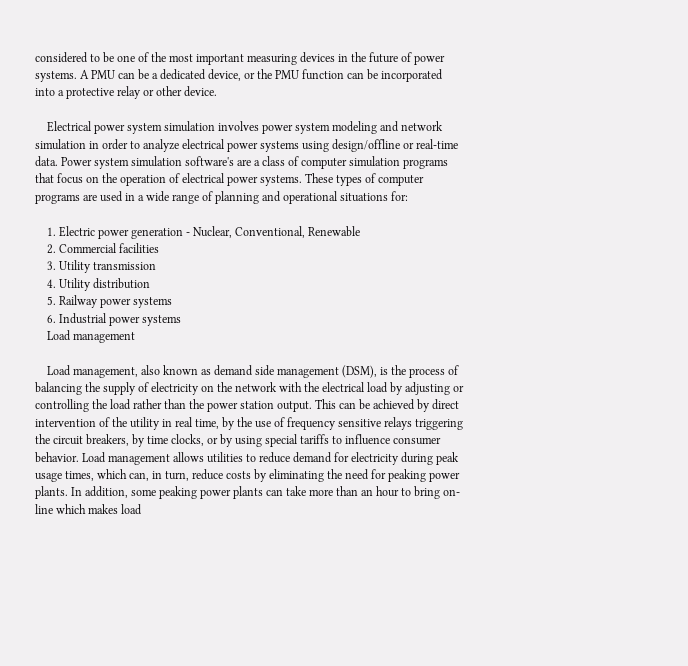considered to be one of the most important measuring devices in the future of power systems. A PMU can be a dedicated device, or the PMU function can be incorporated into a protective relay or other device.

    Electrical power system simulation involves power system modeling and network simulation in order to analyze electrical power systems using design/offline or real-time data. Power system simulation software's are a class of computer simulation programs that focus on the operation of electrical power systems. These types of computer programs are used in a wide range of planning and operational situations for:

    1. Electric power generation - Nuclear, Conventional, Renewable
    2. Commercial facilities
    3. Utility transmission
    4. Utility distribution
    5. Railway power systems
    6. Industrial power systems
    Load management

    Load management, also known as demand side management (DSM), is the process of balancing the supply of electricity on the network with the electrical load by adjusting or controlling the load rather than the power station output. This can be achieved by direct intervention of the utility in real time, by the use of frequency sensitive relays triggering the circuit breakers, by time clocks, or by using special tariffs to influence consumer behavior. Load management allows utilities to reduce demand for electricity during peak usage times, which can, in turn, reduce costs by eliminating the need for peaking power plants. In addition, some peaking power plants can take more than an hour to bring on-line which makes load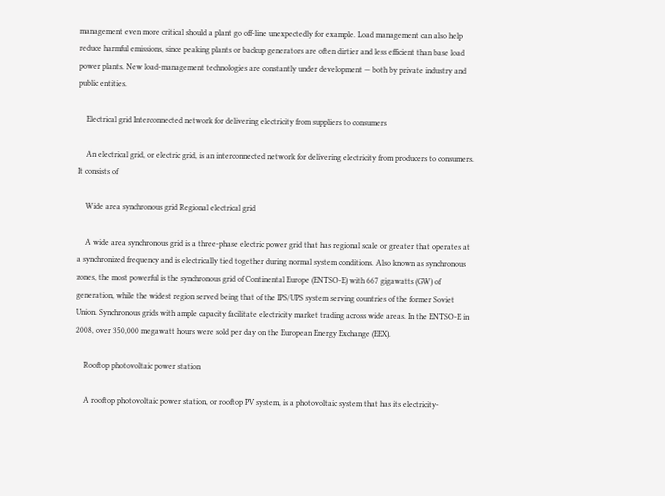management even more critical should a plant go off-line unexpectedly for example. Load management can also help reduce harmful emissions, since peaking plants or backup generators are often dirtier and less efficient than base load power plants. New load-management technologies are constantly under development — both by private industry and public entities.

    Electrical grid Interconnected network for delivering electricity from suppliers to consumers

    An electrical grid, or electric grid, is an interconnected network for delivering electricity from producers to consumers. It consists of

    Wide area synchronous grid Regional electrical grid

    A wide area synchronous grid is a three-phase electric power grid that has regional scale or greater that operates at a synchronized frequency and is electrically tied together during normal system conditions. Also known as synchronous zones, the most powerful is the synchronous grid of Continental Europe (ENTSO-E) with 667 gigawatts (GW) of generation, while the widest region served being that of the IPS/UPS system serving countries of the former Soviet Union. Synchronous grids with ample capacity facilitate electricity market trading across wide areas. In the ENTSO-E in 2008, over 350,000 megawatt hours were sold per day on the European Energy Exchange (EEX).

    Rooftop photovoltaic power station

    A rooftop photovoltaic power station, or rooftop PV system, is a photovoltaic system that has its electricity-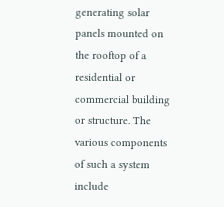generating solar panels mounted on the rooftop of a residential or commercial building or structure. The various components of such a system include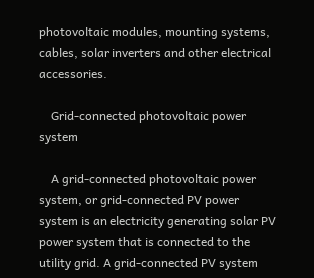photovoltaic modules, mounting systems, cables, solar inverters and other electrical accessories.

    Grid-connected photovoltaic power system

    A grid-connected photovoltaic power system, or grid-connected PV power system is an electricity generating solar PV power system that is connected to the utility grid. A grid-connected PV system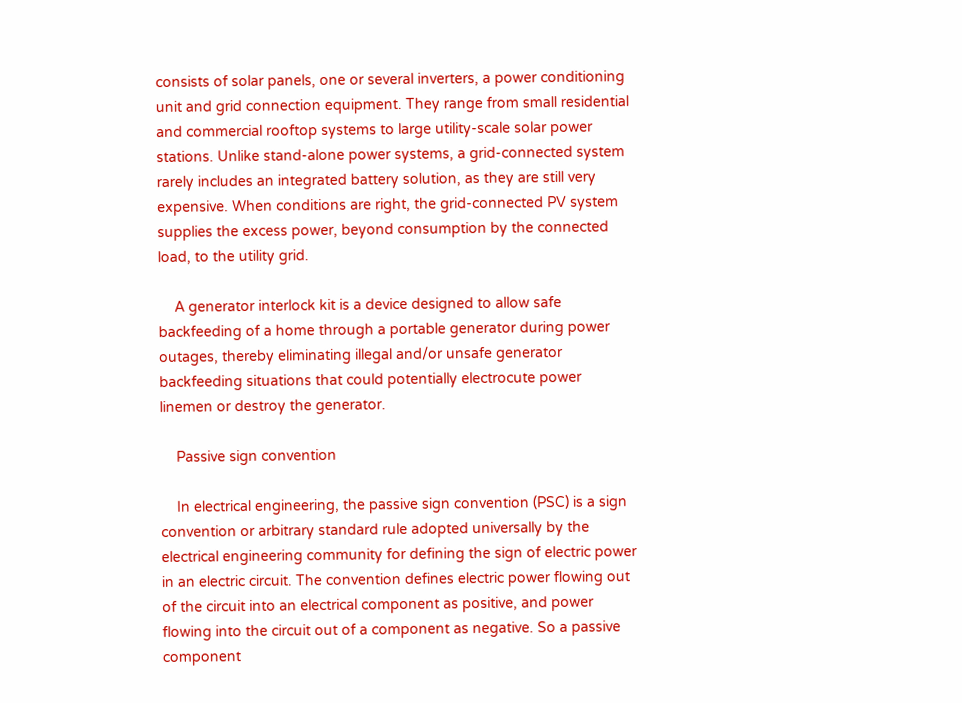consists of solar panels, one or several inverters, a power conditioning unit and grid connection equipment. They range from small residential and commercial rooftop systems to large utility-scale solar power stations. Unlike stand-alone power systems, a grid-connected system rarely includes an integrated battery solution, as they are still very expensive. When conditions are right, the grid-connected PV system supplies the excess power, beyond consumption by the connected load, to the utility grid.

    A generator interlock kit is a device designed to allow safe backfeeding of a home through a portable generator during power outages, thereby eliminating illegal and/or unsafe generator backfeeding situations that could potentially electrocute power linemen or destroy the generator.

    Passive sign convention

    In electrical engineering, the passive sign convention (PSC) is a sign convention or arbitrary standard rule adopted universally by the electrical engineering community for defining the sign of electric power in an electric circuit. The convention defines electric power flowing out of the circuit into an electrical component as positive, and power flowing into the circuit out of a component as negative. So a passive component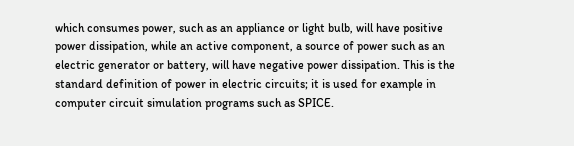which consumes power, such as an appliance or light bulb, will have positive power dissipation, while an active component, a source of power such as an electric generator or battery, will have negative power dissipation. This is the standard definition of power in electric circuits; it is used for example in computer circuit simulation programs such as SPICE.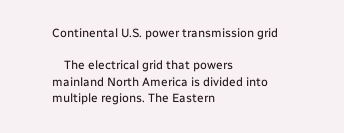Continental U.S. power transmission grid

    The electrical grid that powers mainland North America is divided into multiple regions. The Eastern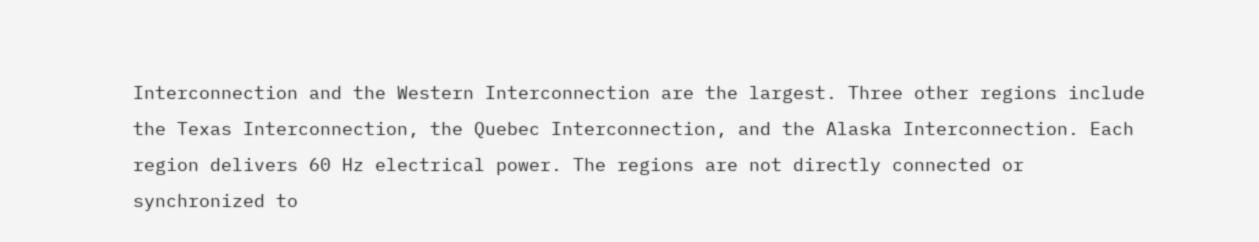Interconnection and the Western Interconnection are the largest. Three other regions include the Texas Interconnection, the Quebec Interconnection, and the Alaska Interconnection. Each region delivers 60 Hz electrical power. The regions are not directly connected or synchronized to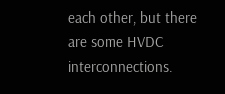each other, but there are some HVDC interconnections.